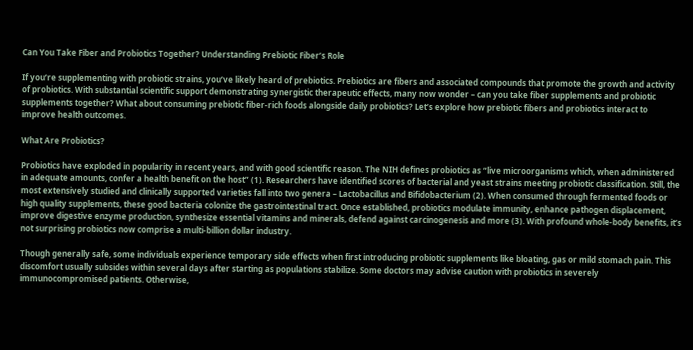Can You Take Fiber and Probiotics Together? Understanding Prebiotic Fiber’s Role

If you’re supplementing with probiotic strains, you’ve likely heard of prebiotics. Prebiotics are fibers and associated compounds that promote the growth and activity of probiotics. With substantial scientific support demonstrating synergistic therapeutic effects, many now wonder – can you take fiber supplements and probiotic supplements together? What about consuming prebiotic fiber-rich foods alongside daily probiotics? Let’s explore how prebiotic fibers and probiotics interact to improve health outcomes.

What Are Probiotics?

Probiotics have exploded in popularity in recent years, and with good scientific reason. The NIH defines probiotics as “live microorganisms which, when administered in adequate amounts, confer a health benefit on the host” (1). Researchers have identified scores of bacterial and yeast strains meeting probiotic classification. Still, the most extensively studied and clinically supported varieties fall into two genera – Lactobacillus and Bifidobacterium (2). When consumed through fermented foods or high quality supplements, these good bacteria colonize the gastrointestinal tract. Once established, probiotics modulate immunity, enhance pathogen displacement, improve digestive enzyme production, synthesize essential vitamins and minerals, defend against carcinogenesis and more (3). With profound whole-body benefits, it’s not surprising probiotics now comprise a multi-billion dollar industry.

Though generally safe, some individuals experience temporary side effects when first introducing probiotic supplements like bloating, gas or mild stomach pain. This discomfort usually subsides within several days after starting as populations stabilize. Some doctors may advise caution with probiotics in severely immunocompromised patients. Otherwise,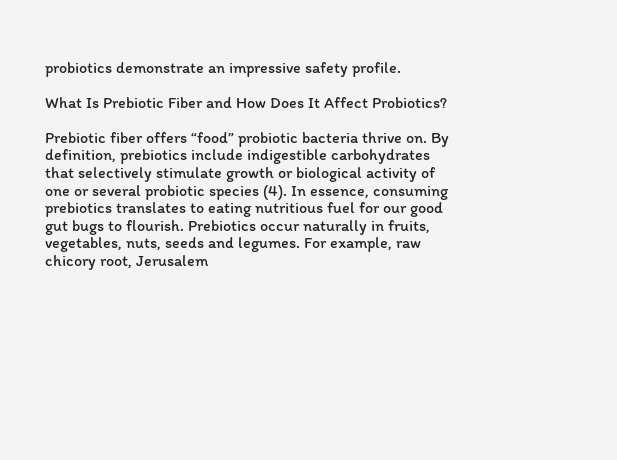probiotics demonstrate an impressive safety profile.

What Is Prebiotic Fiber and How Does It Affect Probiotics?

Prebiotic fiber offers “food” probiotic bacteria thrive on. By definition, prebiotics include indigestible carbohydrates that selectively stimulate growth or biological activity of one or several probiotic species (4). In essence, consuming prebiotics translates to eating nutritious fuel for our good gut bugs to flourish. Prebiotics occur naturally in fruits, vegetables, nuts, seeds and legumes. For example, raw chicory root, Jerusalem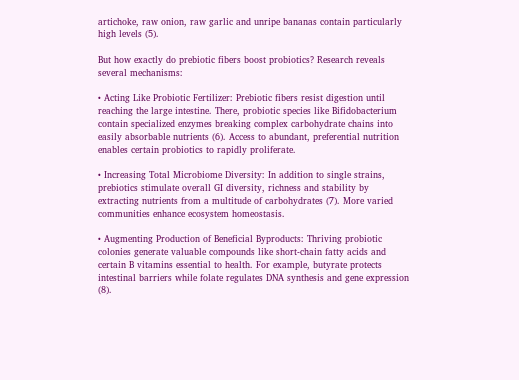artichoke, raw onion, raw garlic and unripe bananas contain particularly high levels (5).

But how exactly do prebiotic fibers boost probiotics? Research reveals several mechanisms:

• Acting Like Probiotic Fertilizer: Prebiotic fibers resist digestion until reaching the large intestine. There, probiotic species like Bifidobacterium contain specialized enzymes breaking complex carbohydrate chains into easily absorbable nutrients (6). Access to abundant, preferential nutrition enables certain probiotics to rapidly proliferate.

• Increasing Total Microbiome Diversity: In addition to single strains, prebiotics stimulate overall GI diversity, richness and stability by extracting nutrients from a multitude of carbohydrates (7). More varied communities enhance ecosystem homeostasis.

• Augmenting Production of Beneficial Byproducts: Thriving probiotic colonies generate valuable compounds like short-chain fatty acids and certain B vitamins essential to health. For example, butyrate protects intestinal barriers while folate regulates DNA synthesis and gene expression (8).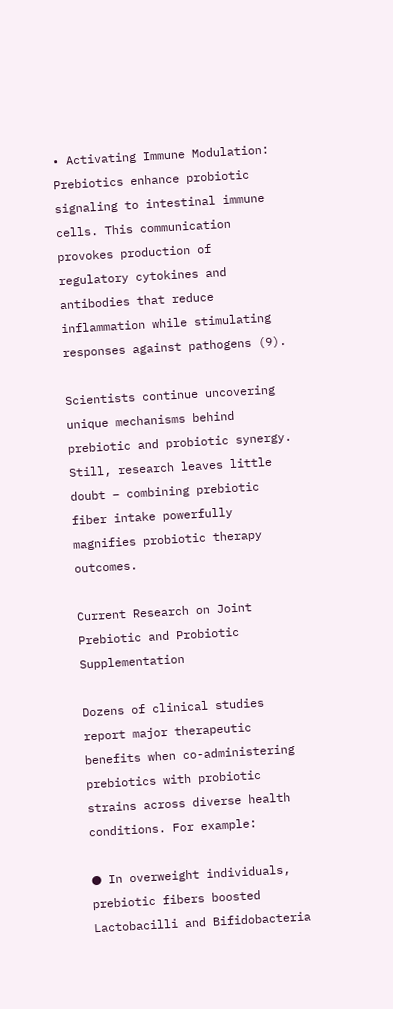• Activating Immune Modulation: Prebiotics enhance probiotic signaling to intestinal immune cells. This communication provokes production of regulatory cytokines and antibodies that reduce inflammation while stimulating responses against pathogens (9).

Scientists continue uncovering unique mechanisms behind prebiotic and probiotic synergy. Still, research leaves little doubt – combining prebiotic fiber intake powerfully magnifies probiotic therapy outcomes.

Current Research on Joint Prebiotic and Probiotic Supplementation

Dozens of clinical studies report major therapeutic benefits when co-administering prebiotics with probiotic strains across diverse health conditions. For example:

● In overweight individuals, prebiotic fibers boosted Lactobacilli and Bifidobacteria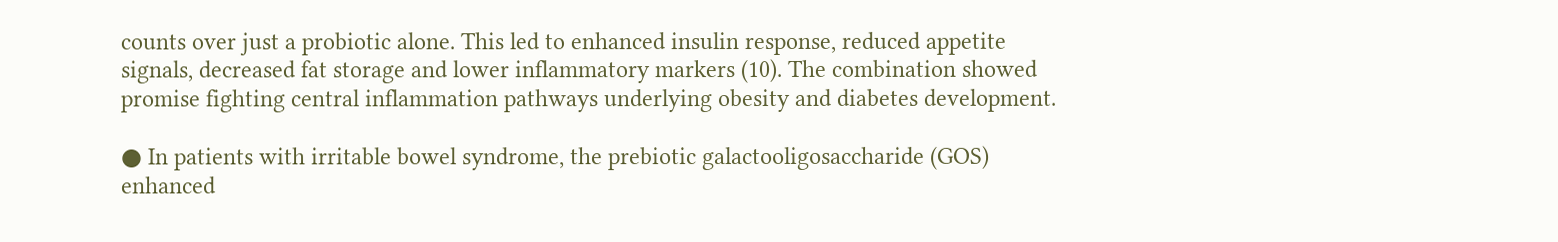counts over just a probiotic alone. This led to enhanced insulin response, reduced appetite signals, decreased fat storage and lower inflammatory markers (10). The combination showed promise fighting central inflammation pathways underlying obesity and diabetes development.

● In patients with irritable bowel syndrome, the prebiotic galactooligosaccharide (GOS) enhanced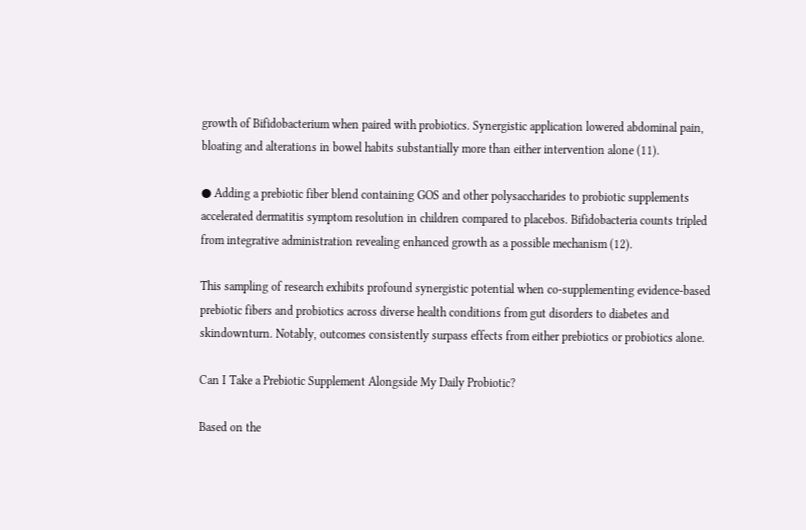growth of Bifidobacterium when paired with probiotics. Synergistic application lowered abdominal pain, bloating and alterations in bowel habits substantially more than either intervention alone (11).

● Adding a prebiotic fiber blend containing GOS and other polysaccharides to probiotic supplements accelerated dermatitis symptom resolution in children compared to placebos. Bifidobacteria counts tripled from integrative administration revealing enhanced growth as a possible mechanism (12).

This sampling of research exhibits profound synergistic potential when co-supplementing evidence-based prebiotic fibers and probiotics across diverse health conditions from gut disorders to diabetes and skindownturn. Notably, outcomes consistently surpass effects from either prebiotics or probiotics alone.

Can I Take a Prebiotic Supplement Alongside My Daily Probiotic?

Based on the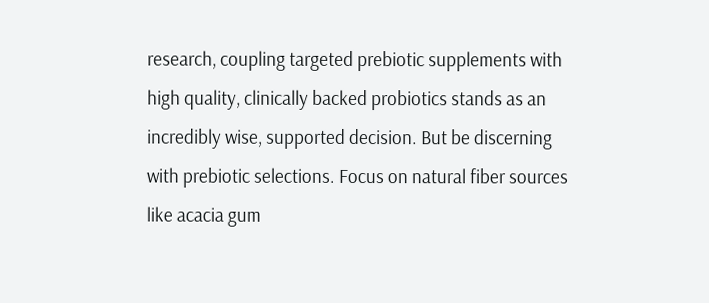research, coupling targeted prebiotic supplements with high quality, clinically backed probiotics stands as an incredibly wise, supported decision. But be discerning with prebiotic selections. Focus on natural fiber sources like acacia gum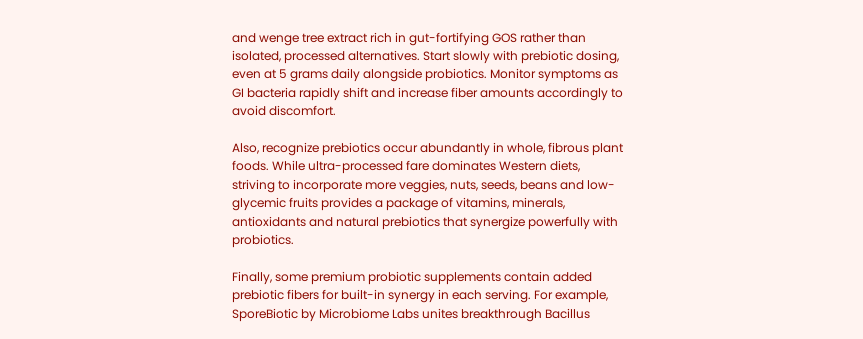and wenge tree extract rich in gut-fortifying GOS rather than isolated, processed alternatives. Start slowly with prebiotic dosing, even at 5 grams daily alongside probiotics. Monitor symptoms as GI bacteria rapidly shift and increase fiber amounts accordingly to avoid discomfort.

Also, recognize prebiotics occur abundantly in whole, fibrous plant foods. While ultra-processed fare dominates Western diets, striving to incorporate more veggies, nuts, seeds, beans and low-glycemic fruits provides a package of vitamins, minerals, antioxidants and natural prebiotics that synergize powerfully with probiotics.

Finally, some premium probiotic supplements contain added prebiotic fibers for built-in synergy in each serving. For example, SporeBiotic by Microbiome Labs unites breakthrough Bacillus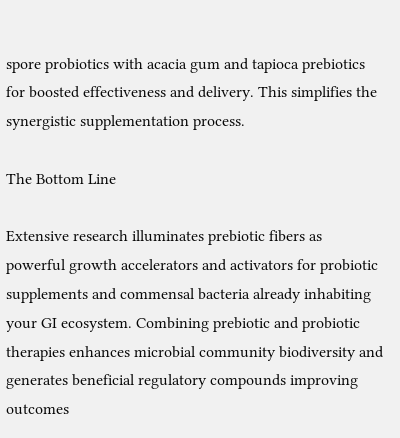spore probiotics with acacia gum and tapioca prebiotics for boosted effectiveness and delivery. This simplifies the synergistic supplementation process.

The Bottom Line

Extensive research illuminates prebiotic fibers as powerful growth accelerators and activators for probiotic supplements and commensal bacteria already inhabiting your GI ecosystem. Combining prebiotic and probiotic therapies enhances microbial community biodiversity and generates beneficial regulatory compounds improving outcomes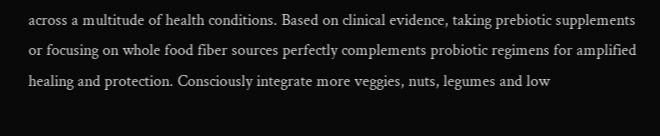across a multitude of health conditions. Based on clinical evidence, taking prebiotic supplements or focusing on whole food fiber sources perfectly complements probiotic regimens for amplified healing and protection. Consciously integrate more veggies, nuts, legumes and low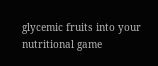glycemic fruits into your nutritional game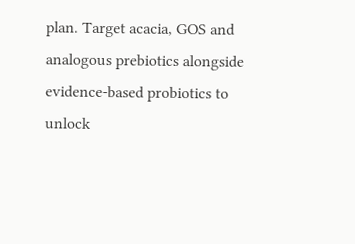plan. Target acacia, GOS and analogous prebiotics alongside evidence-based probiotics to unlock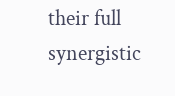their full synergistic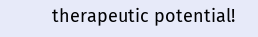therapeutic potential!